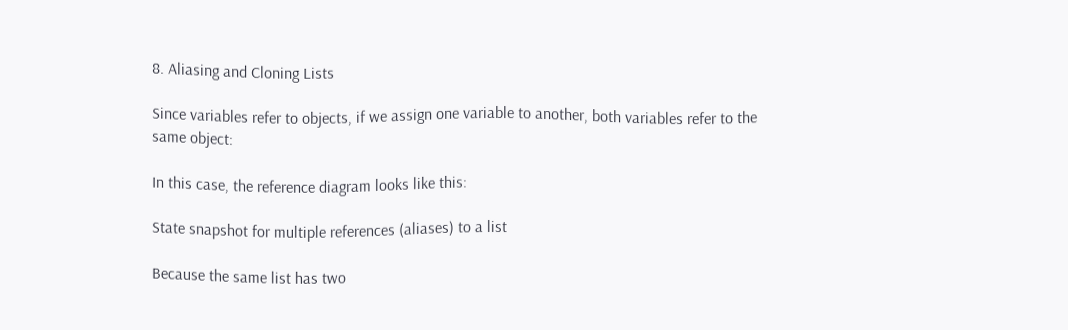8. Aliasing and Cloning Lists

Since variables refer to objects, if we assign one variable to another, both variables refer to the same object:

In this case, the reference diagram looks like this:

State snapshot for multiple references (aliases) to a list

Because the same list has two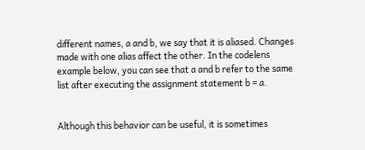different names, a and b, we say that it is aliased. Changes made with one alias affect the other. In the codelens example below, you can see that a and b refer to the same list after executing the assignment statement b = a.


Although this behavior can be useful, it is sometimes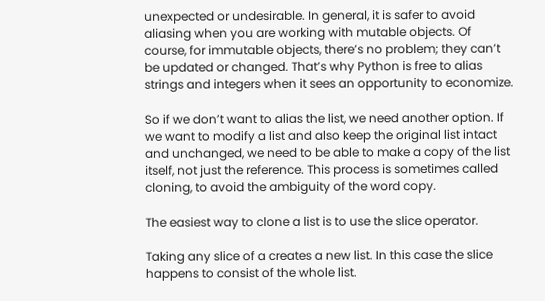unexpected or undesirable. In general, it is safer to avoid aliasing when you are working with mutable objects. Of course, for immutable objects, there’s no problem; they can’t be updated or changed. That’s why Python is free to alias strings and integers when it sees an opportunity to economize.

So if we don’t want to alias the list, we need another option. If we want to modify a list and also keep the original list intact and unchanged, we need to be able to make a copy of the list itself, not just the reference. This process is sometimes called cloning, to avoid the ambiguity of the word copy.

The easiest way to clone a list is to use the slice operator.

Taking any slice of a creates a new list. In this case the slice happens to consist of the whole list.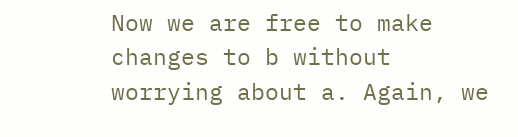Now we are free to make changes to b without worrying about a. Again, we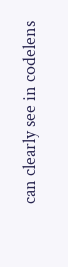can clearly see in codelens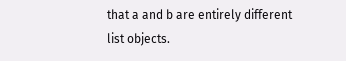that a and b are entirely different list objects.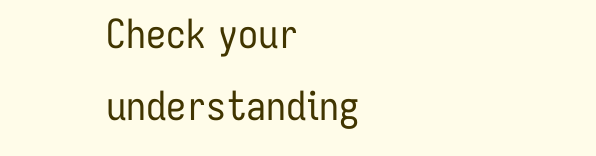Check your understanding